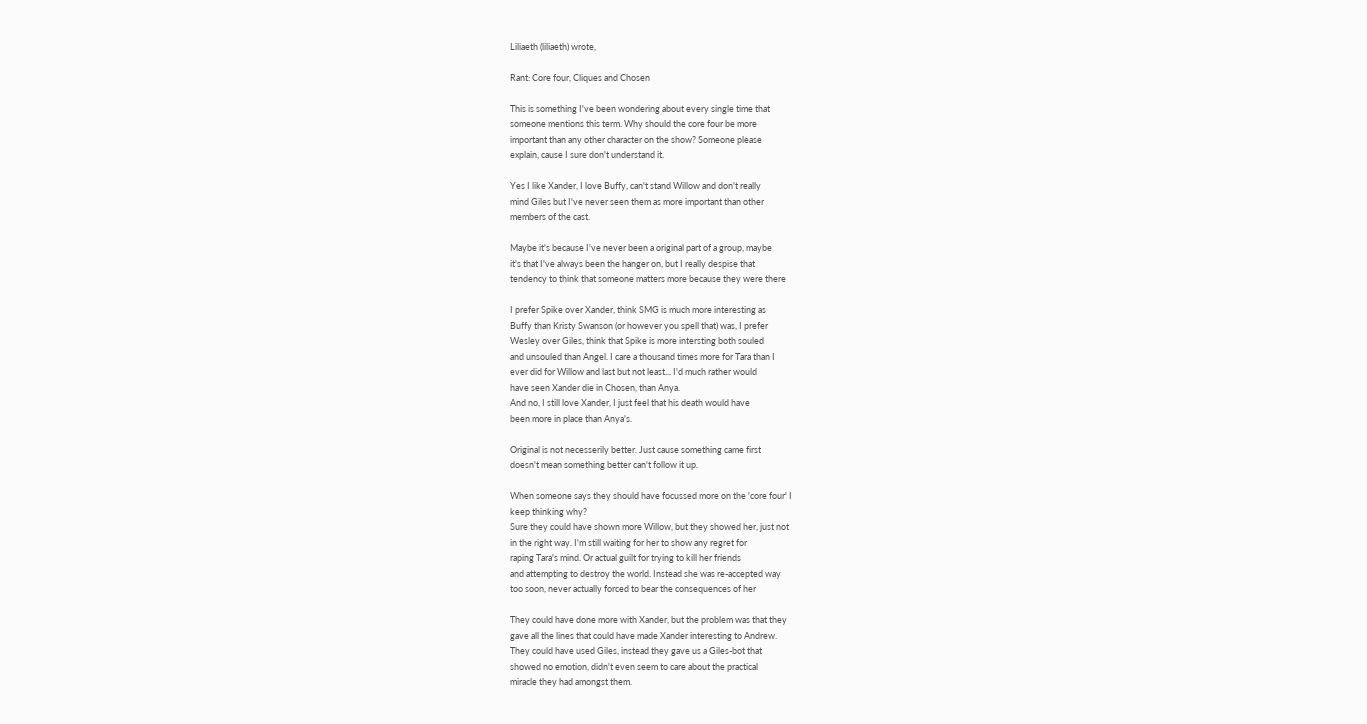Liliaeth (liliaeth) wrote,

Rant: Core four, Cliques and Chosen

This is something I've been wondering about every single time that
someone mentions this term. Why should the core four be more
important than any other character on the show? Someone please
explain, cause I sure don't understand it.

Yes I like Xander, I love Buffy, can't stand Willow and don't really
mind Giles but I've never seen them as more important than other
members of the cast.

Maybe it's because I've never been a original part of a group, maybe
it's that I've always been the hanger on, but I really despise that
tendency to think that someone matters more because they were there

I prefer Spike over Xander, think SMG is much more interesting as
Buffy than Kristy Swanson (or however you spell that) was, I prefer
Wesley over Giles, think that Spike is more intersting both souled
and unsouled than Angel. I care a thousand times more for Tara than I
ever did for Willow and last but not least... I'd much rather would
have seen Xander die in Chosen, than Anya.
And no, I still love Xander, I just feel that his death would have
been more in place than Anya's.

Original is not necesserily better. Just cause something came first
doesn't mean something better can't follow it up.

When someone says they should have focussed more on the 'core four' I
keep thinking why?
Sure they could have shown more Willow, but they showed her, just not
in the right way. I'm still waiting for her to show any regret for
raping Tara's mind. Or actual guilt for trying to kill her friends
and attempting to destroy the world. Instead she was re-accepted way
too soon, never actually forced to bear the consequences of her

They could have done more with Xander, but the problem was that they
gave all the lines that could have made Xander interesting to Andrew.
They could have used Giles, instead they gave us a Giles-bot that
showed no emotion, didn't even seem to care about the practical
miracle they had amongst them.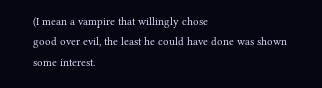(I mean a vampire that willingly chose
good over evil, the least he could have done was shown some interest.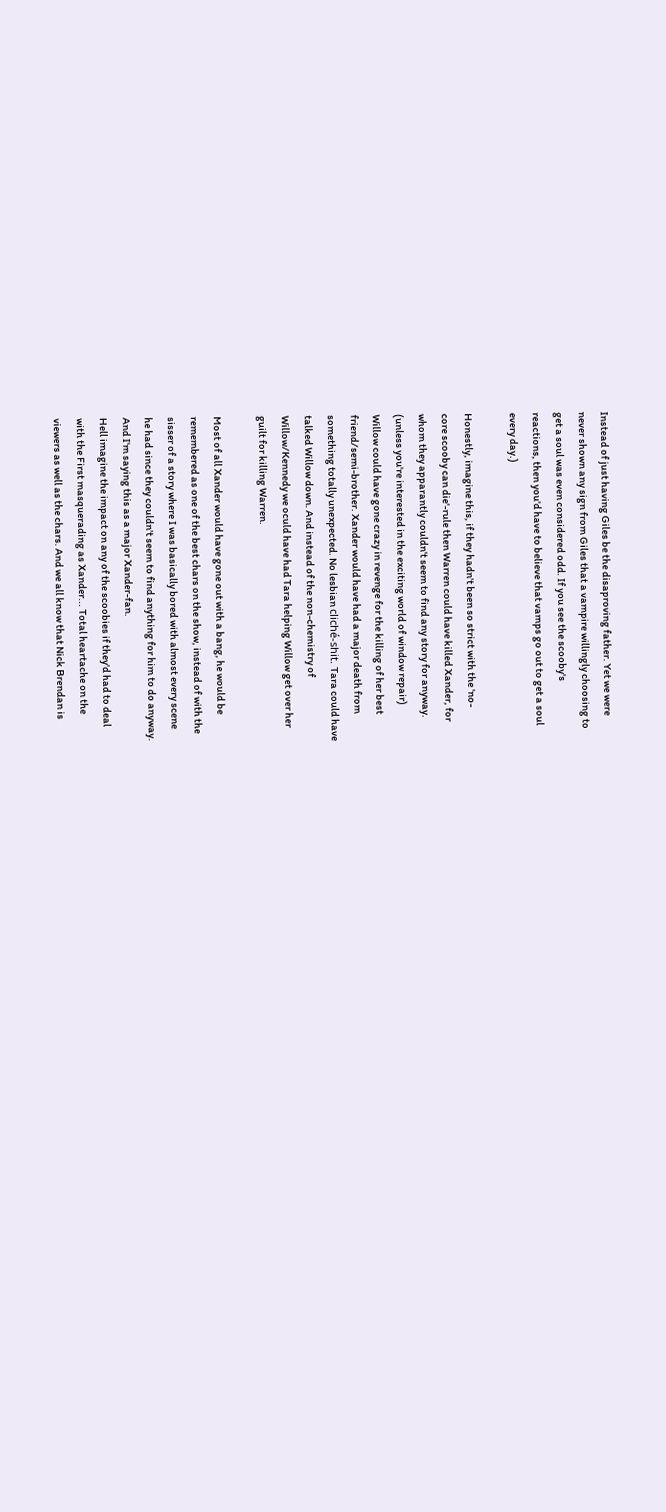Instead of just having Giles be the disaproving father. Yet we were
never shown any sign from Giles that a vampire willingly choosing to
get a soul was even considered odd. If you see the scooby's
reactions, then you'd have to believe that vamps go out to get a soul
every day.)

Honestly, imagine this, if they hadn't been so strict with the 'no-
core scooby can die'-rule then Warren could have killed Xander, for
whom they apparantly couldn't seem to find any story for anyway.
(unless you're interested in the exciting world of window repair)
Willow could have gone crazy in revenge for the killing of her best
friend/semi-brother. Xander would have had a major death from
something totally unexpected. No lesbian cliché-shit. Tara could have
talked Willow down. And instead of the non-chemistry of
Willow/Kennedy we oculd have had Tara helping Willow get over her
guilt for killing Warren.

Most of all Xander would have gone out with a bang, he would be
remembered as one of the best chars on the show, instead of with the
sisser of a story where I was basically bored with almost every scene
he had since they couldn't seem to find anything for him to do anyway.
And I'm saying this as a major Xander-fan.
Hell imagine the impact on any of the scoobies if they'd had to deal
with the First masquerading as Xander... Total heartache on the
viewers as well as the chars. And we all know that Nick Brendan is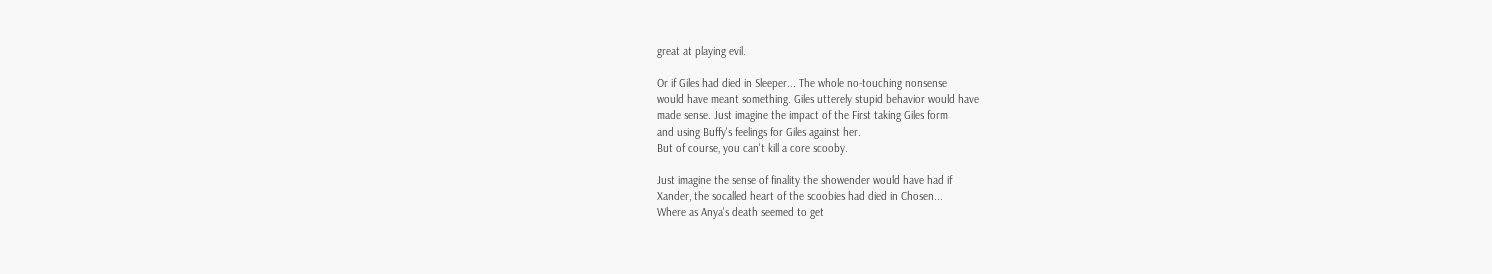great at playing evil.

Or if Giles had died in Sleeper... The whole no-touching nonsense
would have meant something. Giles utterely stupid behavior would have
made sense. Just imagine the impact of the First taking Giles form
and using Buffy's feelings for Giles against her.
But of course, you can't kill a core scooby.

Just imagine the sense of finality the showender would have had if
Xander, the socalled heart of the scoobies had died in Chosen...
Where as Anya's death seemed to get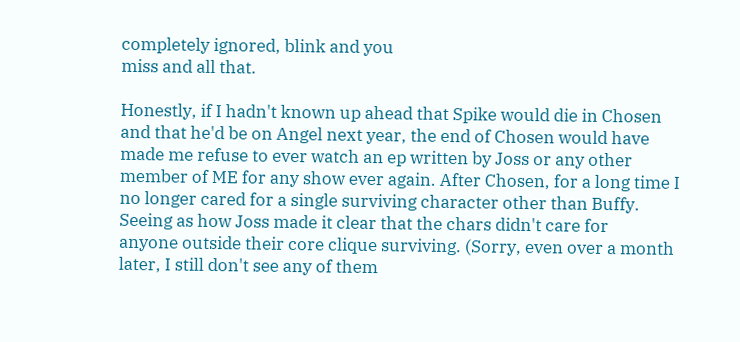completely ignored, blink and you
miss and all that.

Honestly, if I hadn't known up ahead that Spike would die in Chosen
and that he'd be on Angel next year, the end of Chosen would have
made me refuse to ever watch an ep written by Joss or any other
member of ME for any show ever again. After Chosen, for a long time I
no longer cared for a single surviving character other than Buffy.
Seeing as how Joss made it clear that the chars didn't care for
anyone outside their core clique surviving. (Sorry, even over a month
later, I still don't see any of them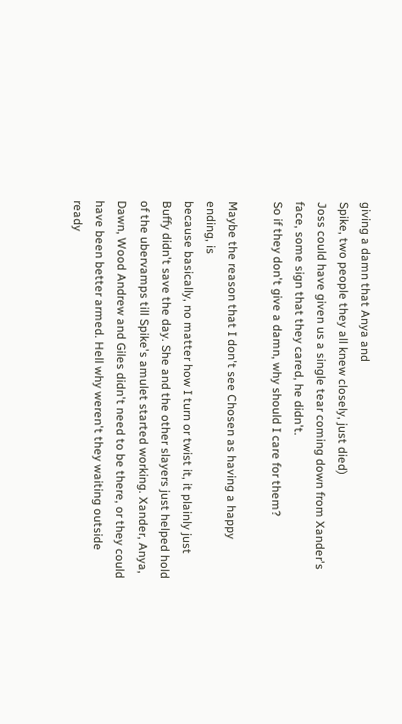giving a damn that Anya and
Spike, two people they all knew closely, just died)
Joss could have given us a single tear coming down from Xander's
face, some sign that they cared, he didn't.
So if they don't give a damn, why should I care for them?

Maybe the reason that I don't see Chosen as having a happy ending, is
because basically, no matter how I turn or twist it, it plainly just
Buffy didn't save the day. She and the other slayers just helped hold
of the ubervamps till Spike's amulet started working. Xander, Anya,
Dawn, Wood Andrew and Giles didn't need to be there, or they could
have been better armed. Hell why weren't they waiting outside ready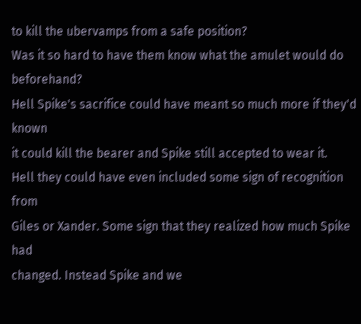to kill the ubervamps from a safe position?
Was it so hard to have them know what the amulet would do beforehand?
Hell Spike's sacrifice could have meant so much more if they'd known
it could kill the bearer and Spike still accepted to wear it.
Hell they could have even included some sign of recognition from
Giles or Xander. Some sign that they realized how much Spike had
changed. Instead Spike and we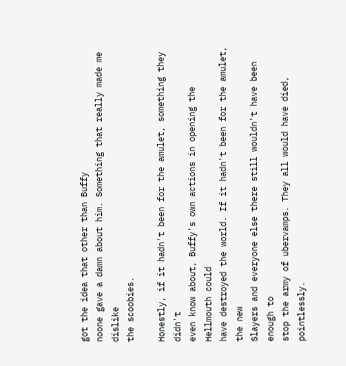got the idea that other than Buffy
noone gave a damn about him. Something that really made me dislike
the scoobies.

Honestly, if it hadn't been for the amulet, something they didn't
even know about, Buffy's own actions in opening the Hellmouth could
have destroyed the world. If it hadn't been for the amulet, the new
Slayers and everyone else there still wouldn't have been enough to
stop the army of ubervamps. They all would have died, pointlessly.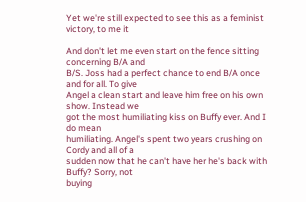Yet we're still expected to see this as a feminist victory, to me it

And don't let me even start on the fence sitting concerning B/A and
B/S. Joss had a perfect chance to end B/A once and for all. To give
Angel a clean start and leave him free on his own show. Instead we
got the most humiliating kiss on Buffy ever. And I do mean
humiliating. Angel's spent two years crushing on Cordy and all of a
sudden now that he can't have her he's back with Buffy? Sorry, not
buying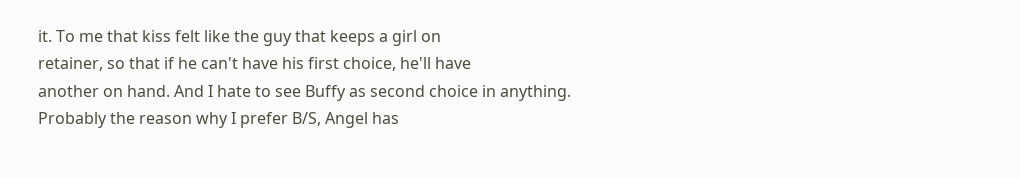it. To me that kiss felt like the guy that keeps a girl on
retainer, so that if he can't have his first choice, he'll have
another on hand. And I hate to see Buffy as second choice in anything.
Probably the reason why I prefer B/S, Angel has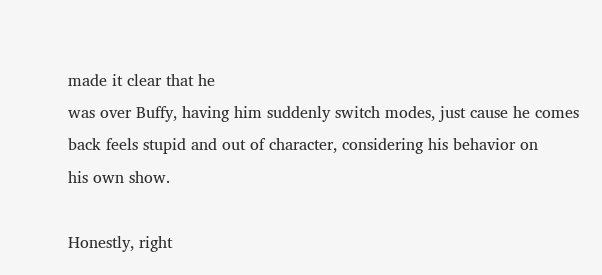made it clear that he
was over Buffy, having him suddenly switch modes, just cause he comes
back feels stupid and out of character, considering his behavior on
his own show.

Honestly, right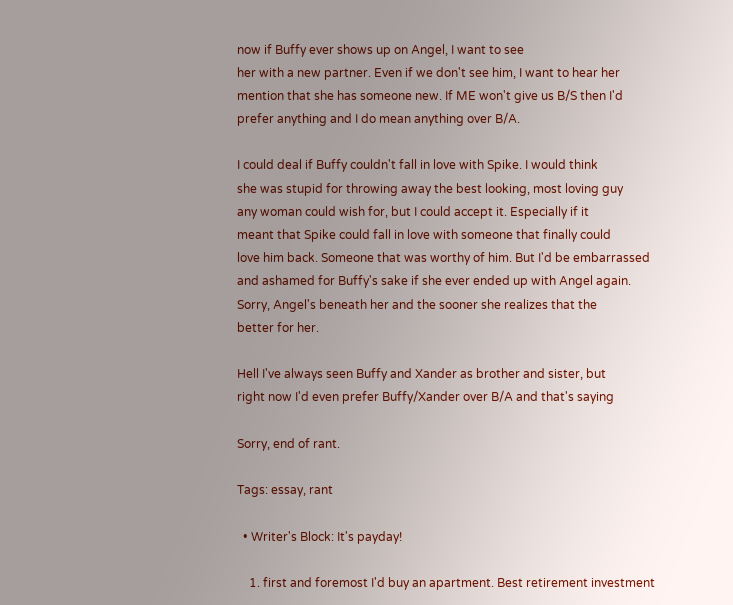now if Buffy ever shows up on Angel, I want to see
her with a new partner. Even if we don't see him, I want to hear her
mention that she has someone new. If ME won't give us B/S then I'd
prefer anything and I do mean anything over B/A.

I could deal if Buffy couldn't fall in love with Spike. I would think
she was stupid for throwing away the best looking, most loving guy
any woman could wish for, but I could accept it. Especially if it
meant that Spike could fall in love with someone that finally could
love him back. Someone that was worthy of him. But I'd be embarrassed
and ashamed for Buffy's sake if she ever ended up with Angel again.
Sorry, Angel's beneath her and the sooner she realizes that the
better for her.

Hell I've always seen Buffy and Xander as brother and sister, but
right now I'd even prefer Buffy/Xander over B/A and that's saying

Sorry, end of rant.

Tags: essay, rant

  • Writer's Block: It's payday!

    1. first and foremost I'd buy an apartment. Best retirement investment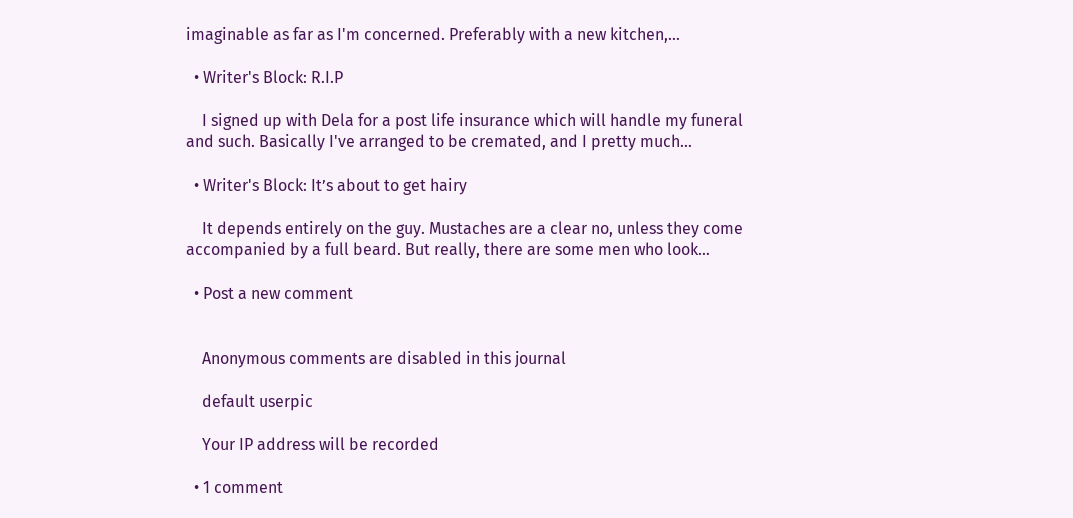imaginable as far as I'm concerned. Preferably with a new kitchen,…

  • Writer's Block: R.I.P

    I signed up with Dela for a post life insurance which will handle my funeral and such. Basically I've arranged to be cremated, and I pretty much…

  • Writer's Block: It’s about to get hairy

    It depends entirely on the guy. Mustaches are a clear no, unless they come accompanied by a full beard. But really, there are some men who look…

  • Post a new comment


    Anonymous comments are disabled in this journal

    default userpic

    Your IP address will be recorded

  • 1 comment